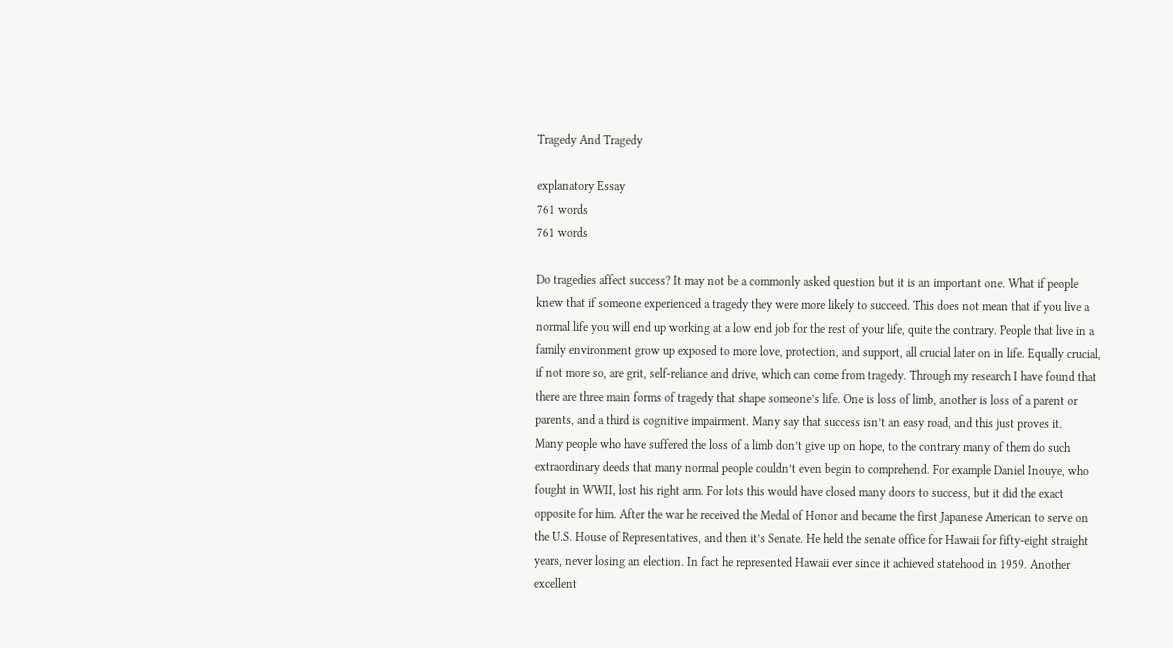Tragedy And Tragedy

explanatory Essay
761 words
761 words

Do tragedies affect success? It may not be a commonly asked question but it is an important one. What if people knew that if someone experienced a tragedy they were more likely to succeed. This does not mean that if you live a normal life you will end up working at a low end job for the rest of your life, quite the contrary. People that live in a family environment grow up exposed to more love, protection, and support, all crucial later on in life. Equally crucial, if not more so, are grit, self-reliance and drive, which can come from tragedy. Through my research I have found that there are three main forms of tragedy that shape someone’s life. One is loss of limb, another is loss of a parent or parents, and a third is cognitive impairment. Many say that success isn’t an easy road, and this just proves it.
Many people who have suffered the loss of a limb don’t give up on hope, to the contrary many of them do such extraordinary deeds that many normal people couldn’t even begin to comprehend. For example Daniel Inouye, who fought in WWII, lost his right arm. For lots this would have closed many doors to success, but it did the exact opposite for him. After the war he received the Medal of Honor and became the first Japanese American to serve on the U.S. House of Representatives, and then it’s Senate. He held the senate office for Hawaii for fifty-eight straight years, never losing an election. In fact he represented Hawaii ever since it achieved statehood in 1959. Another excellent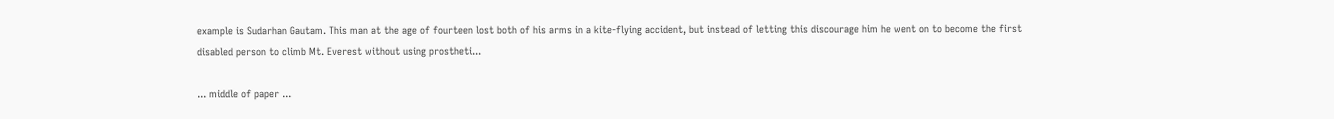example is Sudarhan Gautam. This man at the age of fourteen lost both of his arms in a kite-flying accident, but instead of letting this discourage him he went on to become the first disabled person to climb Mt. Everest without using prostheti...

... middle of paper ...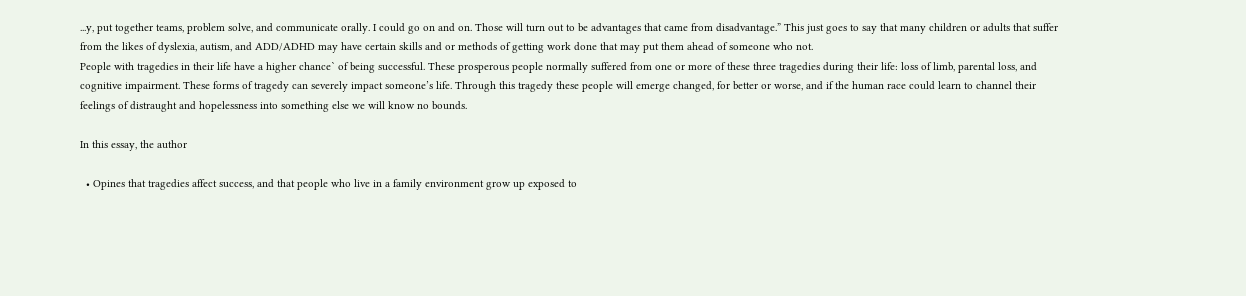...y, put together teams, problem solve, and communicate orally. I could go on and on. Those will turn out to be advantages that came from disadvantage.” This just goes to say that many children or adults that suffer from the likes of dyslexia, autism, and ADD/ADHD may have certain skills and or methods of getting work done that may put them ahead of someone who not.
People with tragedies in their life have a higher chance` of being successful. These prosperous people normally suffered from one or more of these three tragedies during their life: loss of limb, parental loss, and cognitive impairment. These forms of tragedy can severely impact someone’s life. Through this tragedy these people will emerge changed, for better or worse, and if the human race could learn to channel their feelings of distraught and hopelessness into something else we will know no bounds.

In this essay, the author

  • Opines that tragedies affect success, and that people who live in a family environment grow up exposed to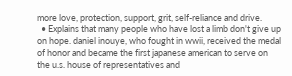more love, protection, support, grit, self-reliance and drive.
  • Explains that many people who have lost a limb don't give up on hope. daniel inouye, who fought in wwii, received the medal of honor and became the first japanese american to serve on the u.s. house of representatives and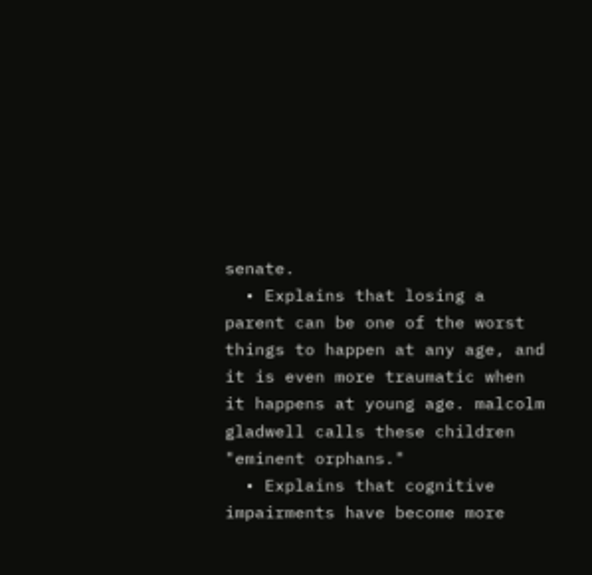senate.
  • Explains that losing a parent can be one of the worst things to happen at any age, and it is even more traumatic when it happens at young age. malcolm gladwell calls these children "eminent orphans."
  • Explains that cognitive impairments have become more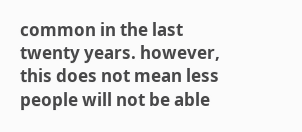common in the last twenty years. however, this does not mean less people will not be able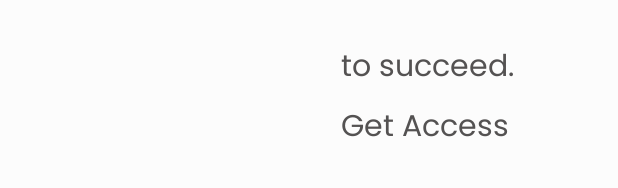to succeed.
Get Access